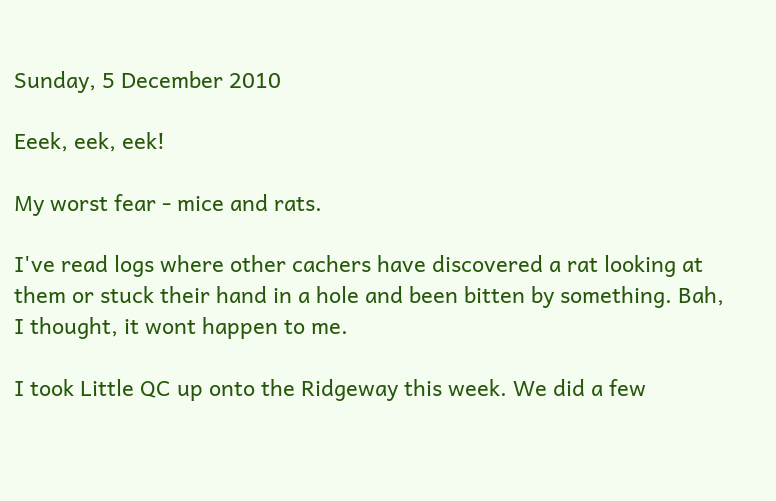Sunday, 5 December 2010

Eeek, eek, eek!

My worst fear - mice and rats.

I've read logs where other cachers have discovered a rat looking at them or stuck their hand in a hole and been bitten by something. Bah, I thought, it wont happen to me.

I took Little QC up onto the Ridgeway this week. We did a few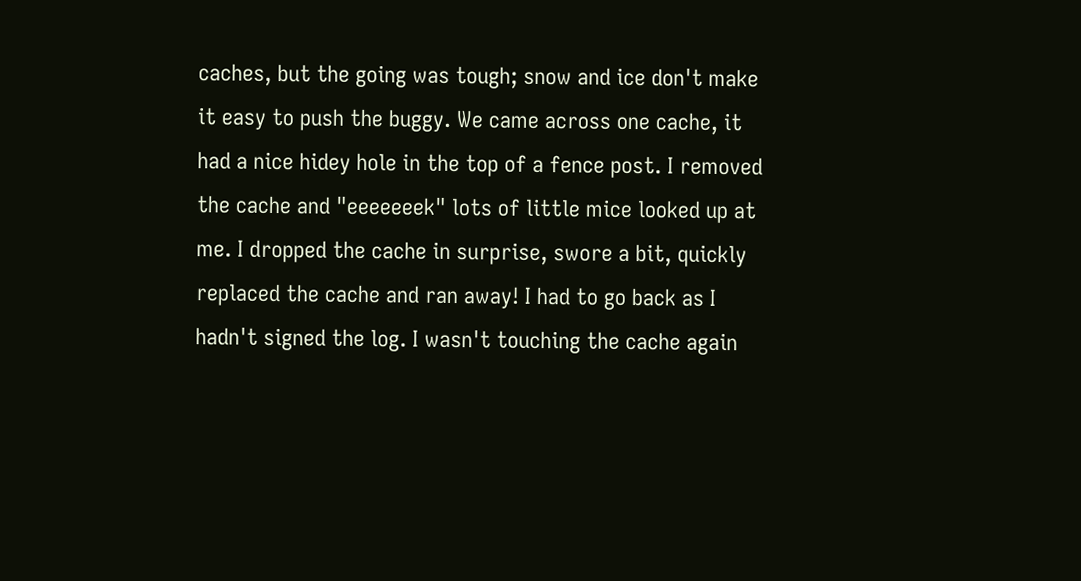caches, but the going was tough; snow and ice don't make it easy to push the buggy. We came across one cache, it had a nice hidey hole in the top of a fence post. I removed the cache and "eeeeeeek" lots of little mice looked up at me. I dropped the cache in surprise, swore a bit, quickly replaced the cache and ran away! I had to go back as I hadn't signed the log. I wasn't touching the cache again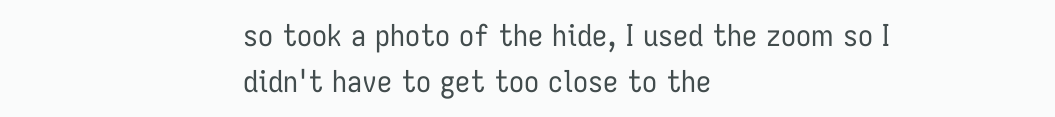so took a photo of the hide, I used the zoom so I didn't have to get too close to the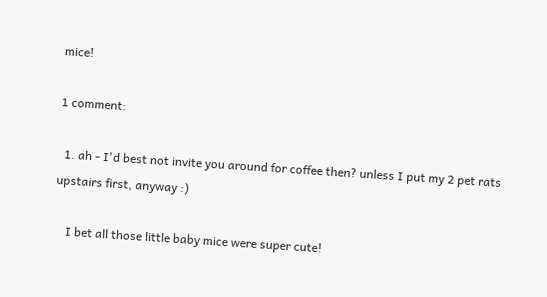mice!

1 comment:

  1. ah - I'd best not invite you around for coffee then? unless I put my 2 pet rats upstairs first, anyway :)

    I bet all those little baby mice were super cute!